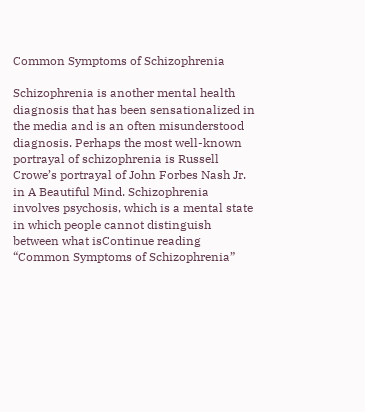Common Symptoms of Schizophrenia

Schizophrenia is another mental health diagnosis that has been sensationalized in the media and is an often misunderstood diagnosis. Perhaps the most well-known portrayal of schizophrenia is Russell Crowe’s portrayal of John Forbes Nash Jr. in A Beautiful Mind. Schizophrenia involves psychosis, which is a mental state in which people cannot distinguish between what isContinue reading “Common Symptoms of Schizophrenia”